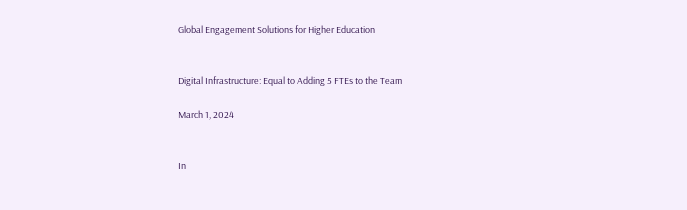Global Engagement Solutions for Higher Education


Digital Infrastructure: Equal to Adding 5 FTEs to the Team

March 1, 2024


In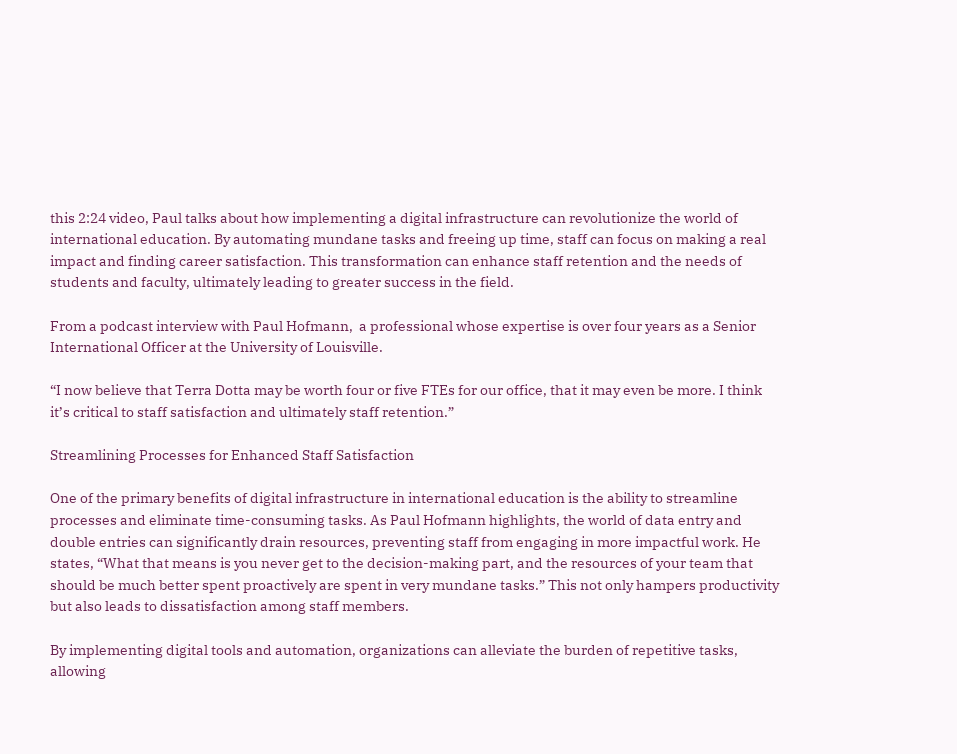this 2:24 video, Paul talks about how implementing a digital infrastructure can revolutionize the world of international education. By automating mundane tasks and freeing up time, staff can focus on making a real impact and finding career satisfaction. This transformation can enhance staff retention and the needs of students and faculty, ultimately leading to greater success in the field.

From a podcast interview with Paul Hofmann,  a professional whose expertise is over four years as a Senior International Officer at the University of Louisville.

“I now believe that Terra Dotta may be worth four or five FTEs for our office, that it may even be more. I think it’s critical to staff satisfaction and ultimately staff retention.”

Streamlining Processes for Enhanced Staff Satisfaction

One of the primary benefits of digital infrastructure in international education is the ability to streamline processes and eliminate time-consuming tasks. As Paul Hofmann highlights, the world of data entry and double entries can significantly drain resources, preventing staff from engaging in more impactful work. He states, “What that means is you never get to the decision-making part, and the resources of your team that should be much better spent proactively are spent in very mundane tasks.” This not only hampers productivity but also leads to dissatisfaction among staff members.

By implementing digital tools and automation, organizations can alleviate the burden of repetitive tasks, allowing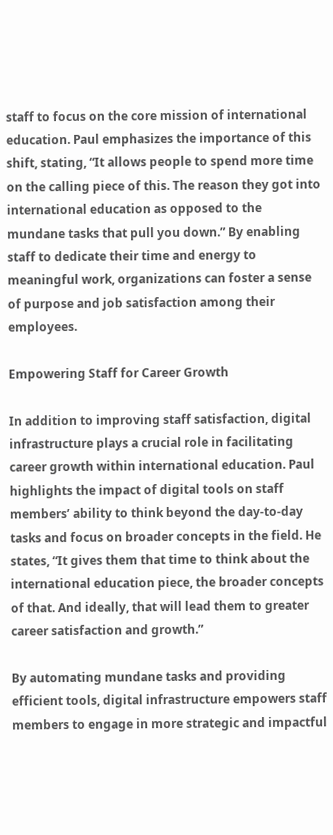staff to focus on the core mission of international education. Paul emphasizes the importance of this shift, stating, “It allows people to spend more time on the calling piece of this. The reason they got into international education as opposed to the mundane tasks that pull you down.” By enabling staff to dedicate their time and energy to meaningful work, organizations can foster a sense of purpose and job satisfaction among their employees.

Empowering Staff for Career Growth

In addition to improving staff satisfaction, digital infrastructure plays a crucial role in facilitating career growth within international education. Paul highlights the impact of digital tools on staff members’ ability to think beyond the day-to-day tasks and focus on broader concepts in the field. He states, “It gives them that time to think about the international education piece, the broader concepts of that. And ideally, that will lead them to greater career satisfaction and growth.”

By automating mundane tasks and providing efficient tools, digital infrastructure empowers staff members to engage in more strategic and impactful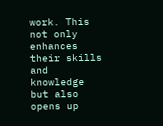work. This not only enhances their skills and knowledge but also opens up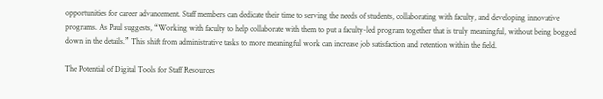opportunities for career advancement. Staff members can dedicate their time to serving the needs of students, collaborating with faculty, and developing innovative programs. As Paul suggests, “Working with faculty to help collaborate with them to put a faculty-led program together that is truly meaningful, without being bogged down in the details.” This shift from administrative tasks to more meaningful work can increase job satisfaction and retention within the field.

The Potential of Digital Tools for Staff Resources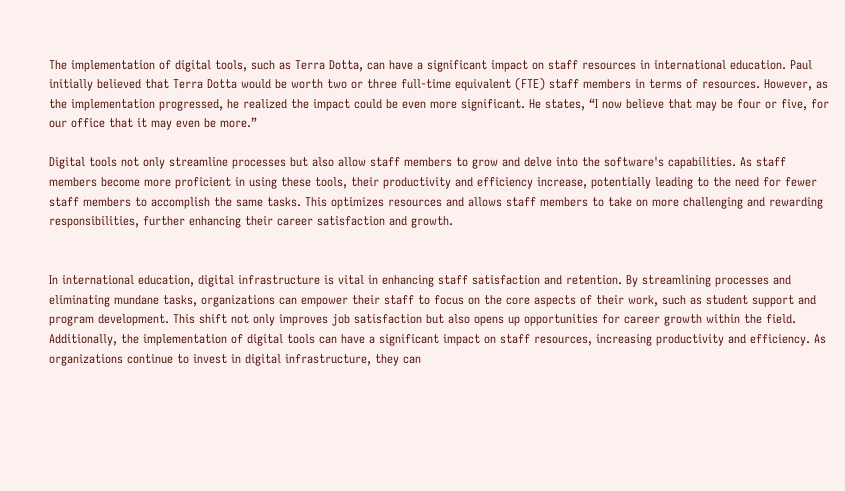The implementation of digital tools, such as Terra Dotta, can have a significant impact on staff resources in international education. Paul initially believed that Terra Dotta would be worth two or three full-time equivalent (FTE) staff members in terms of resources. However, as the implementation progressed, he realized the impact could be even more significant. He states, “I now believe that may be four or five, for our office that it may even be more.”

Digital tools not only streamline processes but also allow staff members to grow and delve into the software's capabilities. As staff members become more proficient in using these tools, their productivity and efficiency increase, potentially leading to the need for fewer staff members to accomplish the same tasks. This optimizes resources and allows staff members to take on more challenging and rewarding responsibilities, further enhancing their career satisfaction and growth.


In international education, digital infrastructure is vital in enhancing staff satisfaction and retention. By streamlining processes and eliminating mundane tasks, organizations can empower their staff to focus on the core aspects of their work, such as student support and program development. This shift not only improves job satisfaction but also opens up opportunities for career growth within the field. Additionally, the implementation of digital tools can have a significant impact on staff resources, increasing productivity and efficiency. As organizations continue to invest in digital infrastructure, they can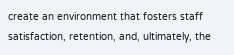create an environment that fosters staff satisfaction, retention, and, ultimately, the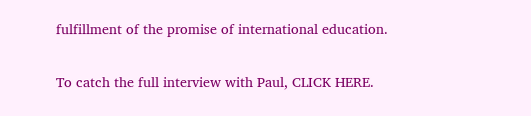fulfillment of the promise of international education.

To catch the full interview with Paul, CLICK HERE.